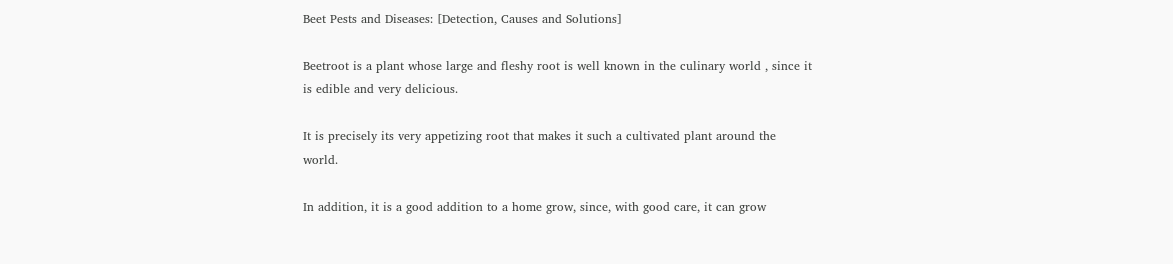Beet Pests and Diseases: [Detection, Causes and Solutions]

Beetroot is a plant whose large and fleshy root is well known in the culinary world , since it is edible and very delicious.

It is precisely its very appetizing root that makes it such a cultivated plant around the world.

In addition, it is a good addition to a home grow, since, with good care, it can grow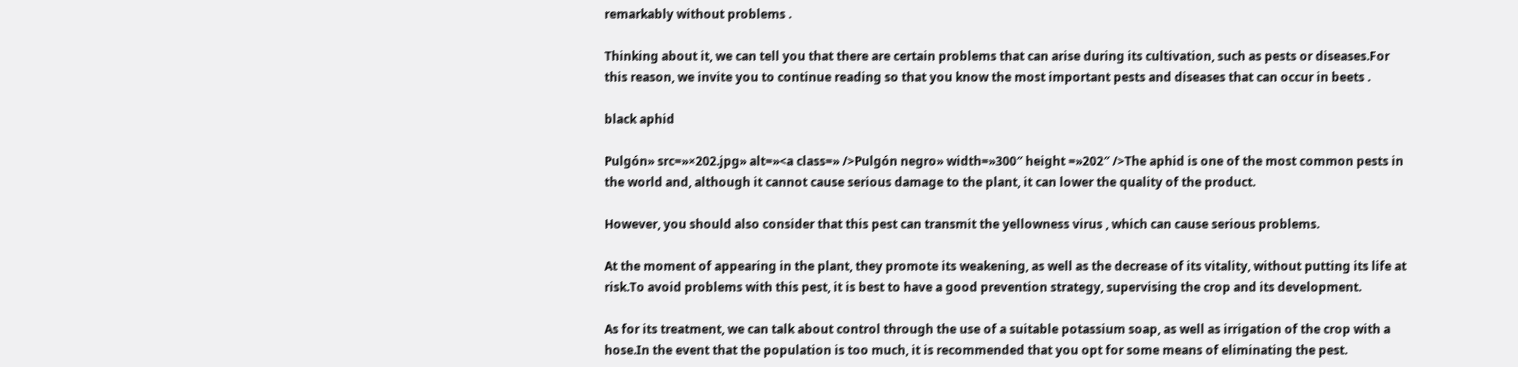remarkably without problems .

Thinking about it, we can tell you that there are certain problems that can arise during its cultivation, such as pests or diseases.For this reason, we invite you to continue reading so that you know the most important pests and diseases that can occur in beets .

black aphid

Pulgón» src=»×202.jpg» alt=»<a class=» />Pulgón negro» width=»300″ height =»202″ />The aphid is one of the most common pests in the world and, although it cannot cause serious damage to the plant, it can lower the quality of the product.

However, you should also consider that this pest can transmit the yellowness virus , which can cause serious problems.

At the moment of appearing in the plant, they promote its weakening, as well as the decrease of its vitality, without putting its life at risk.To avoid problems with this pest, it is best to have a good prevention strategy, supervising the crop and its development.

As for its treatment, we can talk about control through the use of a suitable potassium soap, as well as irrigation of the crop with a hose.In the event that the population is too much, it is recommended that you opt for some means of eliminating the pest.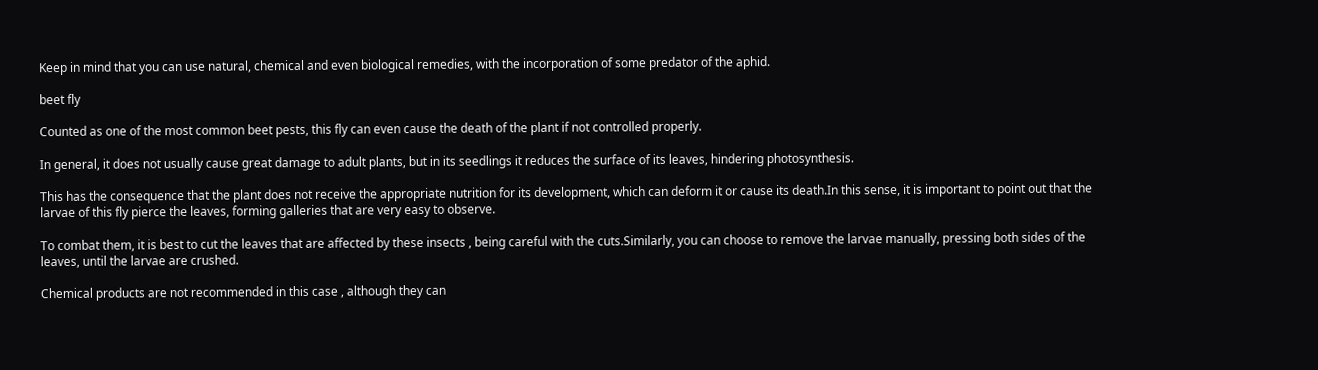Keep in mind that you can use natural, chemical and even biological remedies, with the incorporation of some predator of the aphid.

beet fly

Counted as one of the most common beet pests, this fly can even cause the death of the plant if not controlled properly.

In general, it does not usually cause great damage to adult plants, but in its seedlings it reduces the surface of its leaves, hindering photosynthesis.

This has the consequence that the plant does not receive the appropriate nutrition for its development, which can deform it or cause its death.In this sense, it is important to point out that the larvae of this fly pierce the leaves, forming galleries that are very easy to observe.

To combat them, it is best to cut the leaves that are affected by these insects , being careful with the cuts.Similarly, you can choose to remove the larvae manually, pressing both sides of the leaves, until the larvae are crushed.

Chemical products are not recommended in this case , although they can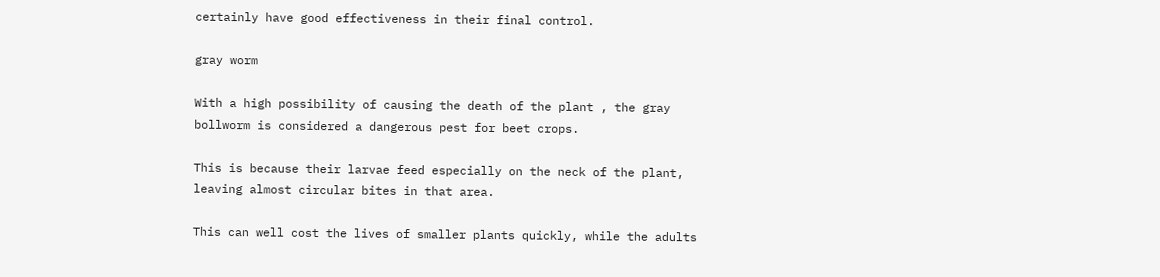certainly have good effectiveness in their final control.

gray worm

With a high possibility of causing the death of the plant , the gray bollworm is considered a dangerous pest for beet crops.

This is because their larvae feed especially on the neck of the plant, leaving almost circular bites in that area.

This can well cost the lives of smaller plants quickly, while the adults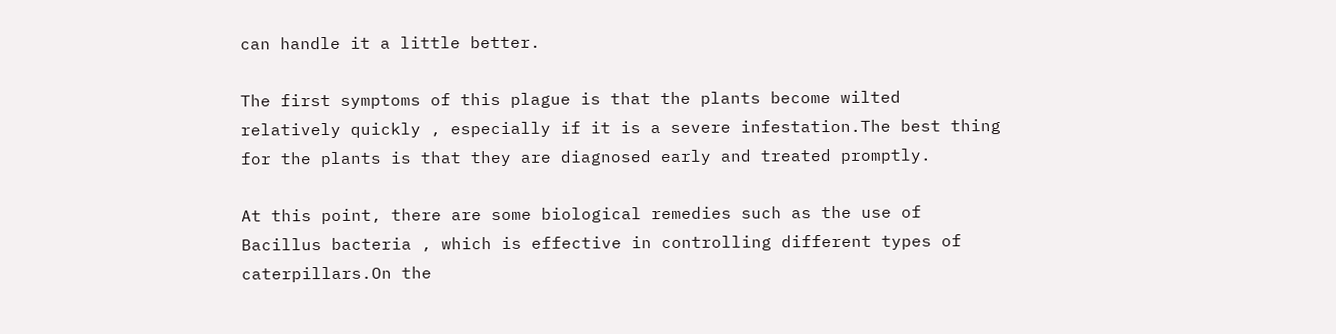can handle it a little better.

The first symptoms of this plague is that the plants become wilted relatively quickly , especially if it is a severe infestation.The best thing for the plants is that they are diagnosed early and treated promptly.

At this point, there are some biological remedies such as the use of Bacillus bacteria , which is effective in controlling different types of caterpillars.On the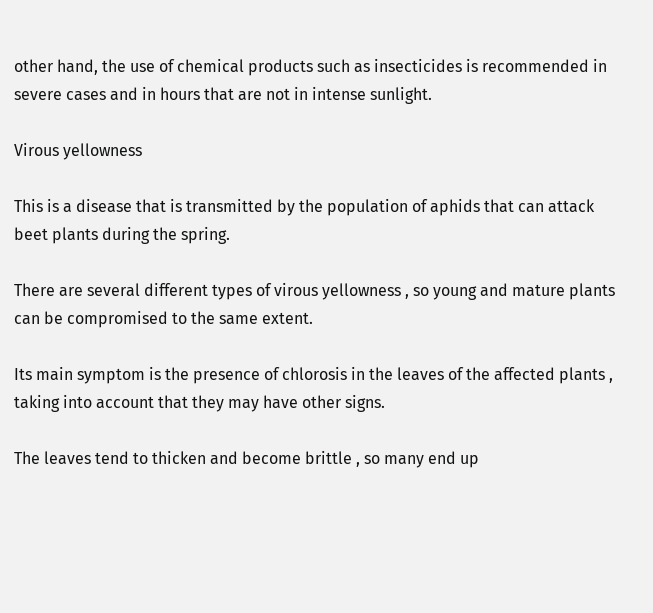other hand, the use of chemical products such as insecticides is recommended in severe cases and in hours that are not in intense sunlight.

Virous yellowness

This is a disease that is transmitted by the population of aphids that can attack beet plants during the spring.

There are several different types of virous yellowness , so young and mature plants can be compromised to the same extent.

Its main symptom is the presence of chlorosis in the leaves of the affected plants , taking into account that they may have other signs.

The leaves tend to thicken and become brittle , so many end up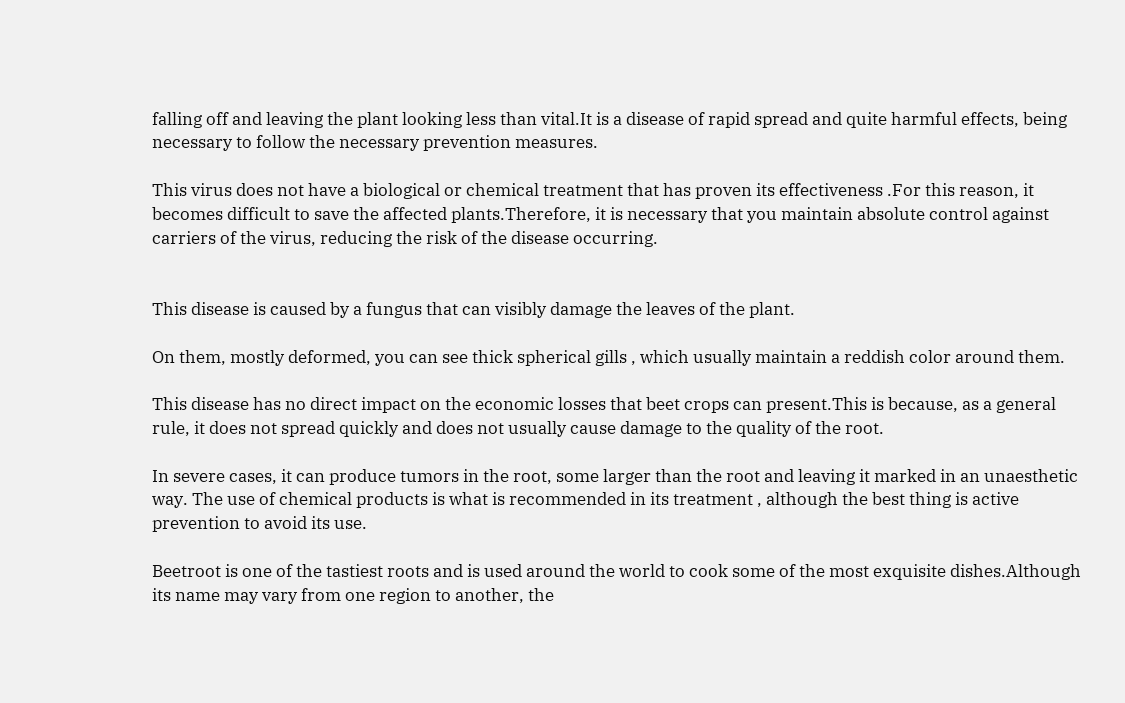falling off and leaving the plant looking less than vital.It is a disease of rapid spread and quite harmful effects, being necessary to follow the necessary prevention measures.

This virus does not have a biological or chemical treatment that has proven its effectiveness .For this reason, it becomes difficult to save the affected plants.Therefore, it is necessary that you maintain absolute control against carriers of the virus, reducing the risk of the disease occurring.


This disease is caused by a fungus that can visibly damage the leaves of the plant.

On them, mostly deformed, you can see thick spherical gills , which usually maintain a reddish color around them.

This disease has no direct impact on the economic losses that beet crops can present.This is because, as a general rule, it does not spread quickly and does not usually cause damage to the quality of the root.

In severe cases, it can produce tumors in the root, some larger than the root and leaving it marked in an unaesthetic way. The use of chemical products is what is recommended in its treatment , although the best thing is active prevention to avoid its use.

Beetroot is one of the tastiest roots and is used around the world to cook some of the most exquisite dishes.Although its name may vary from one region to another, the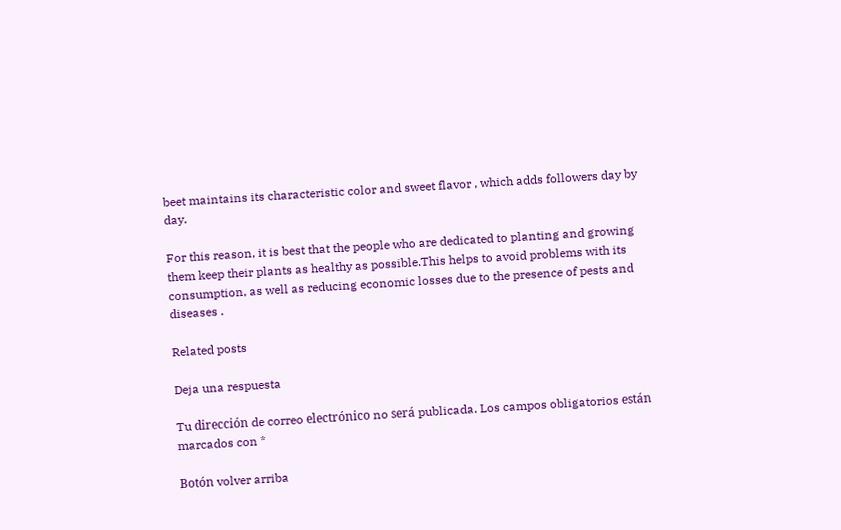beet maintains its characteristic color and sweet flavor , which adds followers day by day.

For this reason, it is best that the people who are dedicated to planting and growing them keep their plants as healthy as possible.This helps to avoid problems with its consumption, as well as reducing economic losses due to the presence of pests and diseases .

Related posts

Deja una respuesta

Tu dirección de correo electrónico no será publicada. Los campos obligatorios están marcados con *

Botón volver arriba